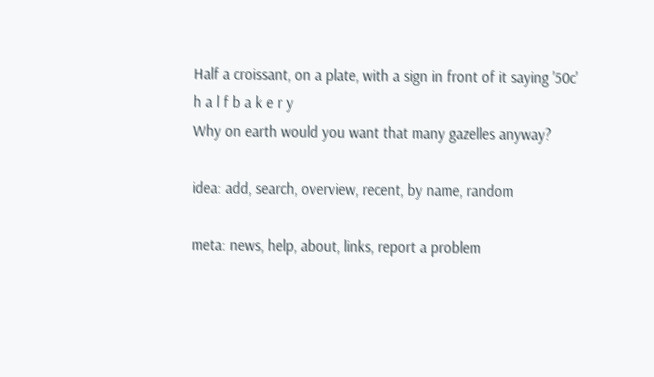Half a croissant, on a plate, with a sign in front of it saying '50c'
h a l f b a k e r y
Why on earth would you want that many gazelles anyway?

idea: add, search, overview, recent, by name, random

meta: news, help, about, links, report a problem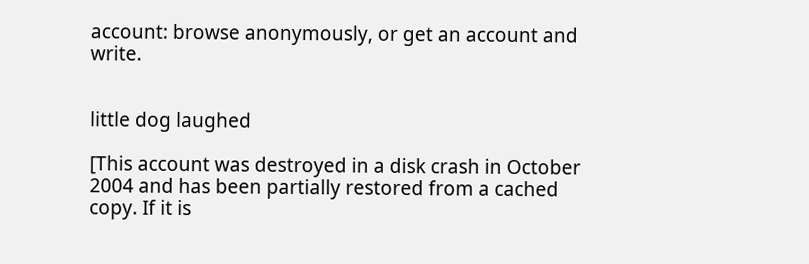account: browse anonymously, or get an account and write.


little dog laughed

[This account was destroyed in a disk crash in October 2004 and has been partially restored from a cached copy. If it is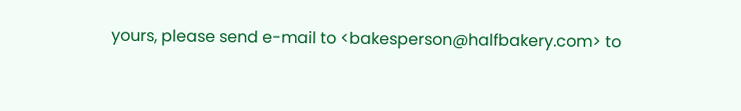yours, please send e-mail to <bakesperson@halfbakery.com> to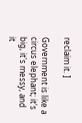reclaim it. ]

Government is like a circus elephant; it's big, it's messy, and it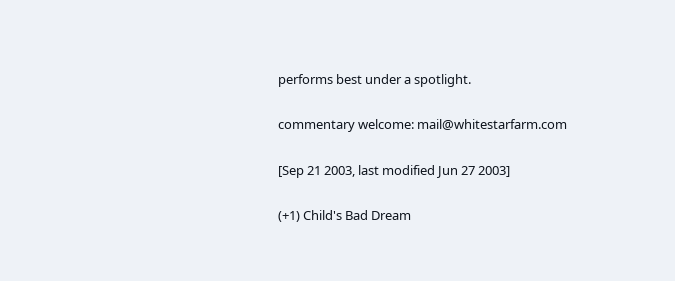performs best under a spotlight.

commentary welcome: mail@whitestarfarm.com

[Sep 21 2003, last modified Jun 27 2003]

(+1) Child's Bad Dream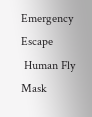Emergency Escape
 Human Fly Mask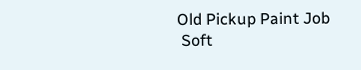Old Pickup Paint Job
 Soft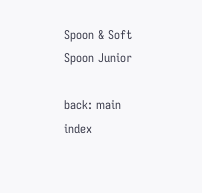Spoon & Soft Spoon Junior

back: main index